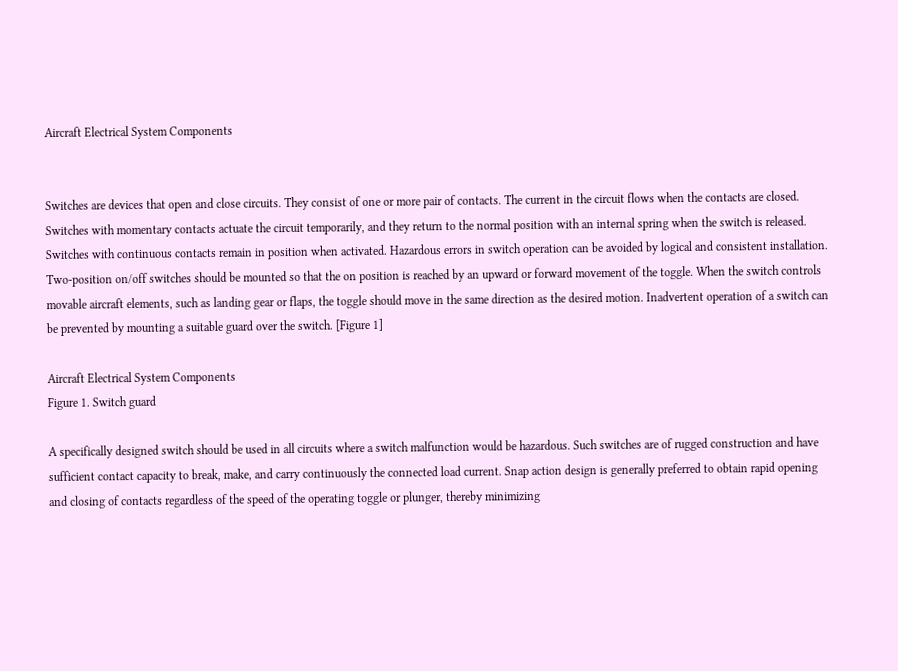Aircraft Electrical System Components


Switches are devices that open and close circuits. They consist of one or more pair of contacts. The current in the circuit flows when the contacts are closed. Switches with momentary contacts actuate the circuit temporarily, and they return to the normal position with an internal spring when the switch is released. Switches with continuous contacts remain in position when activated. Hazardous errors in switch operation can be avoided by logical and consistent installation. Two-position on/off switches should be mounted so that the on position is reached by an upward or forward movement of the toggle. When the switch controls movable aircraft elements, such as landing gear or flaps, the toggle should move in the same direction as the desired motion. Inadvertent operation of a switch can be prevented by mounting a suitable guard over the switch. [Figure 1]

Aircraft Electrical System Components
Figure 1. Switch guard

A specifically designed switch should be used in all circuits where a switch malfunction would be hazardous. Such switches are of rugged construction and have sufficient contact capacity to break, make, and carry continuously the connected load current. Snap action design is generally preferred to obtain rapid opening and closing of contacts regardless of the speed of the operating toggle or plunger, thereby minimizing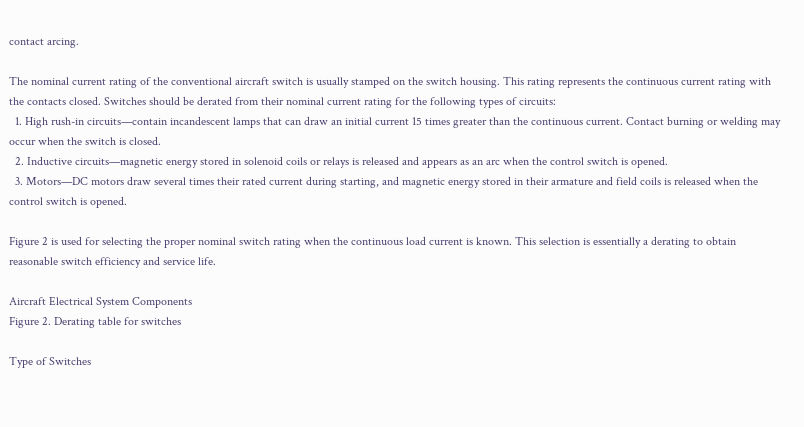contact arcing.

The nominal current rating of the conventional aircraft switch is usually stamped on the switch housing. This rating represents the continuous current rating with the contacts closed. Switches should be derated from their nominal current rating for the following types of circuits:
  1. High rush-in circuits—contain incandescent lamps that can draw an initial current 15 times greater than the continuous current. Contact burning or welding may occur when the switch is closed.
  2. Inductive circuits—magnetic energy stored in solenoid coils or relays is released and appears as an arc when the control switch is opened.
  3. Motors—DC motors draw several times their rated current during starting, and magnetic energy stored in their armature and field coils is released when the control switch is opened.

Figure 2 is used for selecting the proper nominal switch rating when the continuous load current is known. This selection is essentially a derating to obtain reasonable switch efficiency and service life.

Aircraft Electrical System Components
Figure 2. Derating table for switches

Type of Switches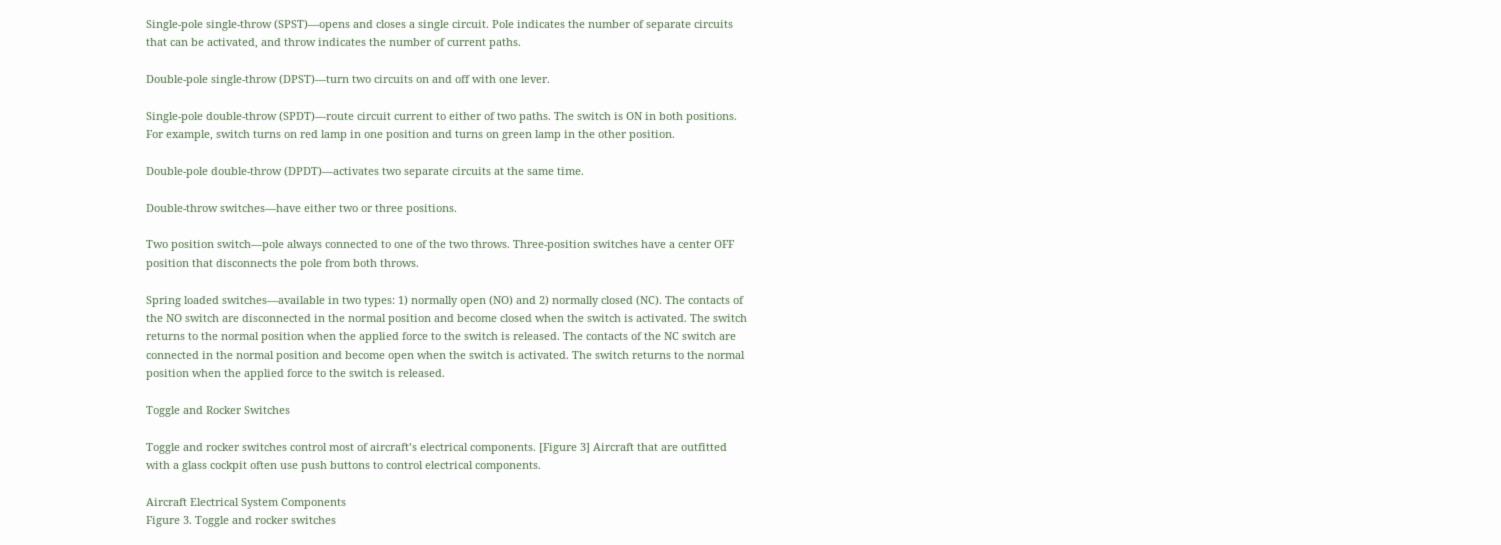Single-pole single-throw (SPST)—opens and closes a single circuit. Pole indicates the number of separate circuits that can be activated, and throw indicates the number of current paths.

Double-pole single-throw (DPST)—turn two circuits on and off with one lever.

Single-pole double-throw (SPDT)—route circuit current to either of two paths. The switch is ON in both positions. For example, switch turns on red lamp in one position and turns on green lamp in the other position.

Double-pole double-throw (DPDT)—activates two separate circuits at the same time.

Double-throw switches—have either two or three positions.

Two position switch—pole always connected to one of the two throws. Three-position switches have a center OFF position that disconnects the pole from both throws.

Spring loaded switches—available in two types: 1) normally open (NO) and 2) normally closed (NC). The contacts of the NO switch are disconnected in the normal position and become closed when the switch is activated. The switch returns to the normal position when the applied force to the switch is released. The contacts of the NC switch are connected in the normal position and become open when the switch is activated. The switch returns to the normal position when the applied force to the switch is released.

Toggle and Rocker Switches

Toggle and rocker switches control most of aircraft’s electrical components. [Figure 3] Aircraft that are outfitted with a glass cockpit often use push buttons to control electrical components.

Aircraft Electrical System Components
Figure 3. Toggle and rocker switches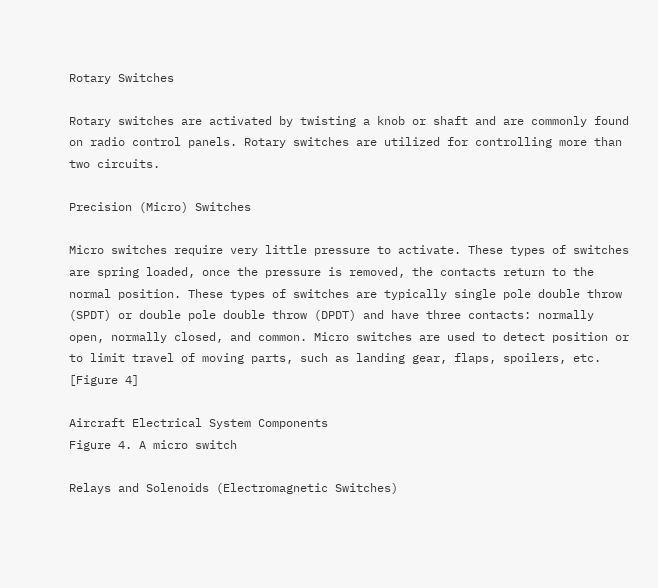Rotary Switches

Rotary switches are activated by twisting a knob or shaft and are commonly found on radio control panels. Rotary switches are utilized for controlling more than two circuits.

Precision (Micro) Switches

Micro switches require very little pressure to activate. These types of switches are spring loaded, once the pressure is removed, the contacts return to the normal position. These types of switches are typically single pole double throw (SPDT) or double pole double throw (DPDT) and have three contacts: normally open, normally closed, and common. Micro switches are used to detect position or to limit travel of moving parts, such as landing gear, flaps, spoilers, etc. [Figure 4]

Aircraft Electrical System Components
Figure 4. A micro switch

Relays and Solenoids (Electromagnetic Switches)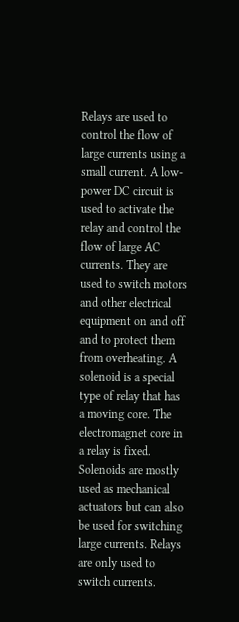Relays are used to control the flow of large currents using a small current. A low-power DC circuit is used to activate the relay and control the flow of large AC currents. They are used to switch motors and other electrical equipment on and off and to protect them from overheating. A solenoid is a special type of relay that has a moving core. The electromagnet core in a relay is fixed. Solenoids are mostly used as mechanical actuators but can also be used for switching large currents. Relays are only used to switch currents.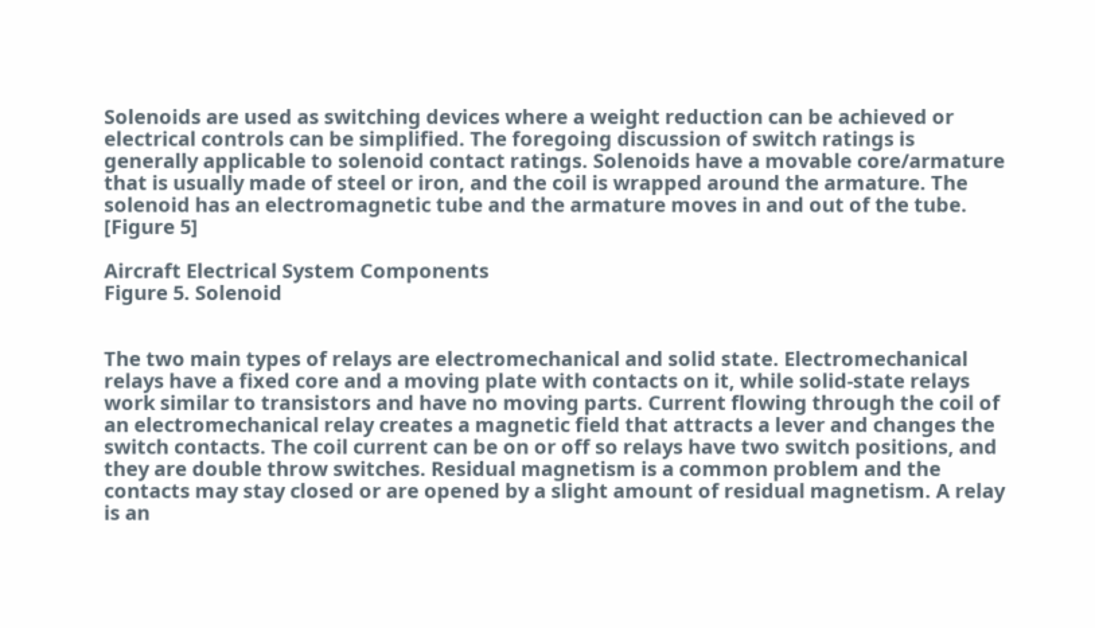Solenoids are used as switching devices where a weight reduction can be achieved or electrical controls can be simplified. The foregoing discussion of switch ratings is generally applicable to solenoid contact ratings. Solenoids have a movable core/armature that is usually made of steel or iron, and the coil is wrapped around the armature. The solenoid has an electromagnetic tube and the armature moves in and out of the tube. [Figure 5]

Aircraft Electrical System Components
Figure 5. Solenoid


The two main types of relays are electromechanical and solid state. Electromechanical relays have a fixed core and a moving plate with contacts on it, while solid-state relays work similar to transistors and have no moving parts. Current flowing through the coil of an electromechanical relay creates a magnetic field that attracts a lever and changes the switch contacts. The coil current can be on or off so relays have two switch positions, and they are double throw switches. Residual magnetism is a common problem and the contacts may stay closed or are opened by a slight amount of residual magnetism. A relay is an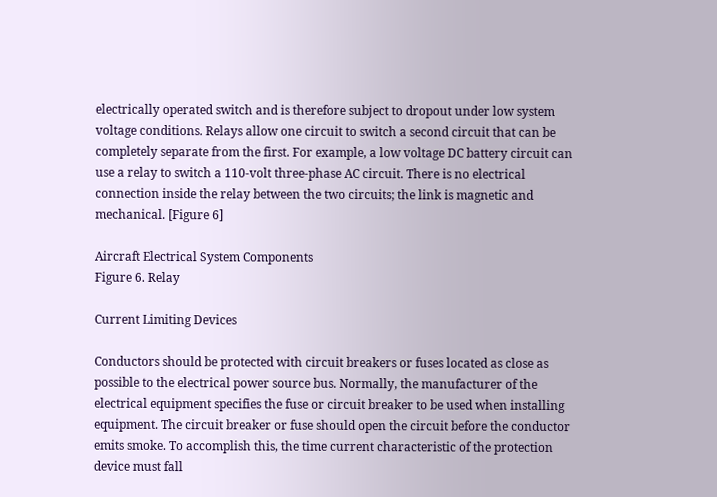electrically operated switch and is therefore subject to dropout under low system voltage conditions. Relays allow one circuit to switch a second circuit that can be completely separate from the first. For example, a low voltage DC battery circuit can use a relay to switch a 110-volt three-phase AC circuit. There is no electrical connection inside the relay between the two circuits; the link is magnetic and mechanical. [Figure 6]

Aircraft Electrical System Components
Figure 6. Relay

Current Limiting Devices

Conductors should be protected with circuit breakers or fuses located as close as possible to the electrical power source bus. Normally, the manufacturer of the electrical equipment specifies the fuse or circuit breaker to be used when installing equipment. The circuit breaker or fuse should open the circuit before the conductor emits smoke. To accomplish this, the time current characteristic of the protection device must fall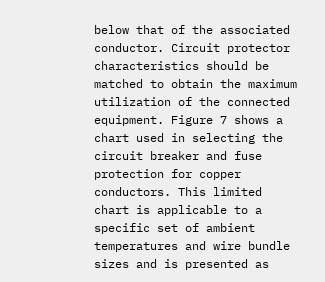below that of the associated conductor. Circuit protector characteristics should be matched to obtain the maximum utilization of the connected equipment. Figure 7 shows a chart used in selecting the circuit breaker and fuse protection for copper conductors. This limited chart is applicable to a specific set of ambient temperatures and wire bundle sizes and is presented as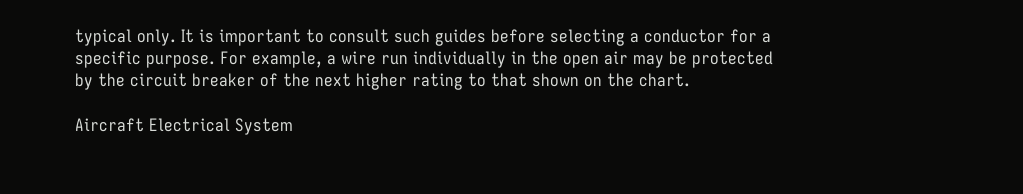typical only. It is important to consult such guides before selecting a conductor for a specific purpose. For example, a wire run individually in the open air may be protected by the circuit breaker of the next higher rating to that shown on the chart.

Aircraft Electrical System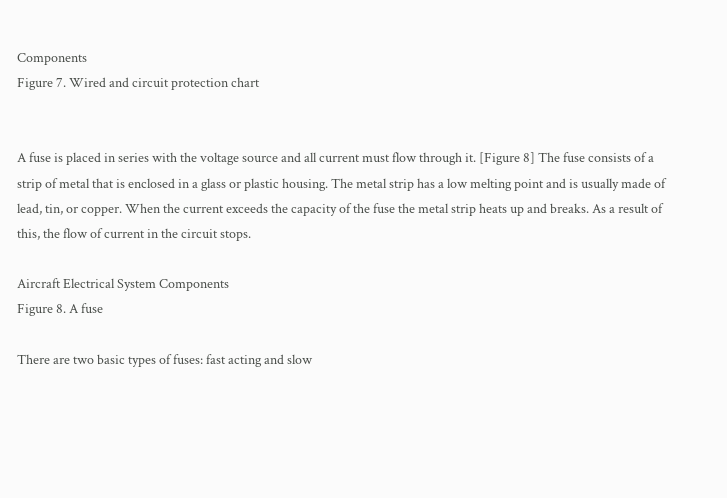Components
Figure 7. Wired and circuit protection chart


A fuse is placed in series with the voltage source and all current must flow through it. [Figure 8] The fuse consists of a strip of metal that is enclosed in a glass or plastic housing. The metal strip has a low melting point and is usually made of lead, tin, or copper. When the current exceeds the capacity of the fuse the metal strip heats up and breaks. As a result of this, the flow of current in the circuit stops.

Aircraft Electrical System Components
Figure 8. A fuse

There are two basic types of fuses: fast acting and slow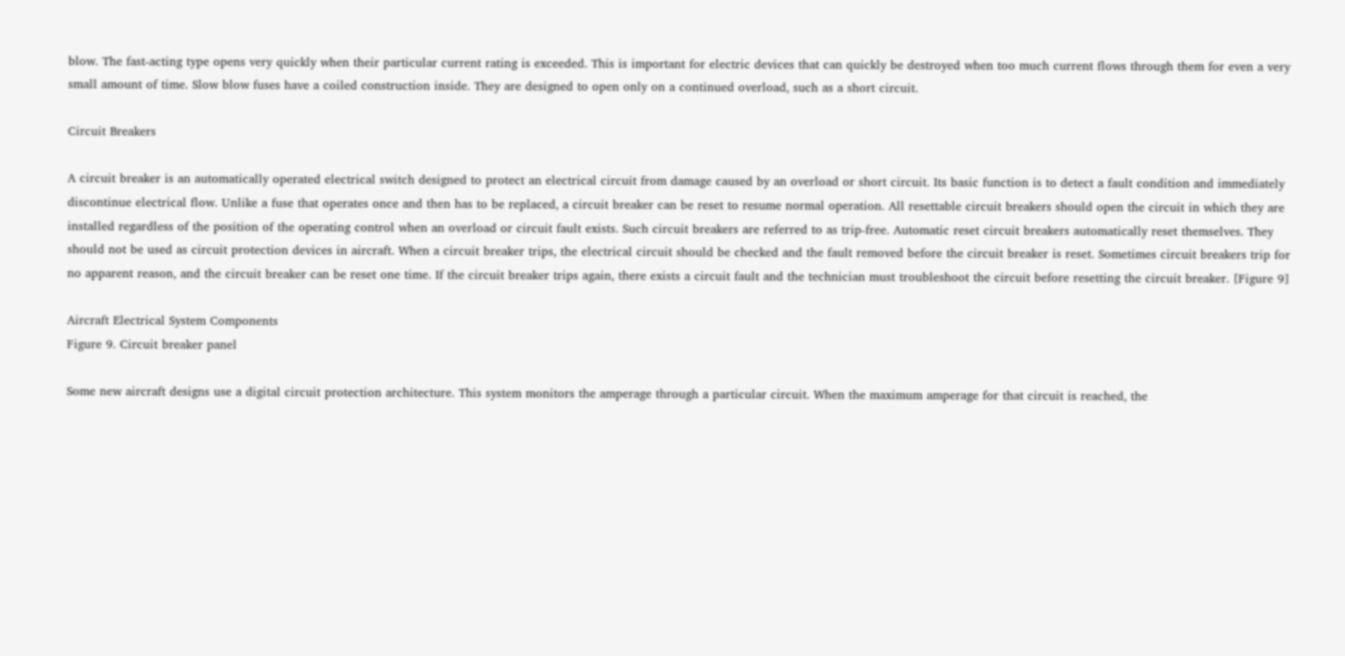blow. The fast-acting type opens very quickly when their particular current rating is exceeded. This is important for electric devices that can quickly be destroyed when too much current flows through them for even a very small amount of time. Slow blow fuses have a coiled construction inside. They are designed to open only on a continued overload, such as a short circuit.

Circuit Breakers

A circuit breaker is an automatically operated electrical switch designed to protect an electrical circuit from damage caused by an overload or short circuit. Its basic function is to detect a fault condition and immediately discontinue electrical flow. Unlike a fuse that operates once and then has to be replaced, a circuit breaker can be reset to resume normal operation. All resettable circuit breakers should open the circuit in which they are installed regardless of the position of the operating control when an overload or circuit fault exists. Such circuit breakers are referred to as trip-free. Automatic reset circuit breakers automatically reset themselves. They should not be used as circuit protection devices in aircraft. When a circuit breaker trips, the electrical circuit should be checked and the fault removed before the circuit breaker is reset. Sometimes circuit breakers trip for no apparent reason, and the circuit breaker can be reset one time. If the circuit breaker trips again, there exists a circuit fault and the technician must troubleshoot the circuit before resetting the circuit breaker. [Figure 9]

Aircraft Electrical System Components
Figure 9. Circuit breaker panel

Some new aircraft designs use a digital circuit protection architecture. This system monitors the amperage through a particular circuit. When the maximum amperage for that circuit is reached, the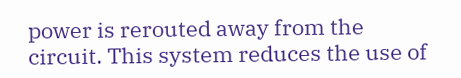power is rerouted away from the circuit. This system reduces the use of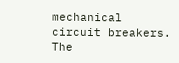mechanical circuit breakers. The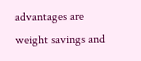advantages are weight savings and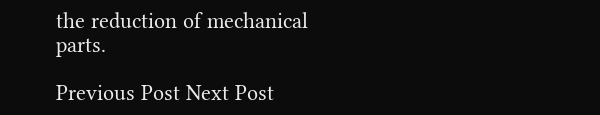the reduction of mechanical parts.

Previous Post Next Post